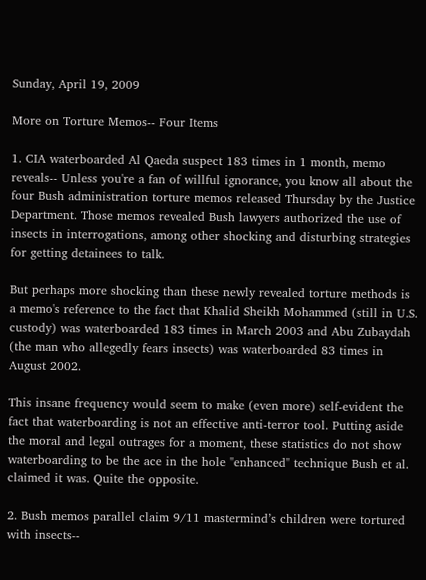Sunday, April 19, 2009

More on Torture Memos-- Four Items

1. CIA waterboarded Al Qaeda suspect 183 times in 1 month, memo reveals-- Unless you're a fan of willful ignorance, you know all about the four Bush administration torture memos released Thursday by the Justice Department. Those memos revealed Bush lawyers authorized the use of insects in interrogations, among other shocking and disturbing strategies for getting detainees to talk.

But perhaps more shocking than these newly revealed torture methods is a memo's reference to the fact that Khalid Sheikh Mohammed (still in U.S. custody) was waterboarded 183 times in March 2003 and Abu Zubaydah (the man who allegedly fears insects) was waterboarded 83 times in August 2002.

This insane frequency would seem to make (even more) self-evident the fact that waterboarding is not an effective anti-terror tool. Putting aside the moral and legal outrages for a moment, these statistics do not show waterboarding to be the ace in the hole "enhanced" technique Bush et al. claimed it was. Quite the opposite.

2. Bush memos parallel claim 9/11 mastermind’s children were tortured with insects--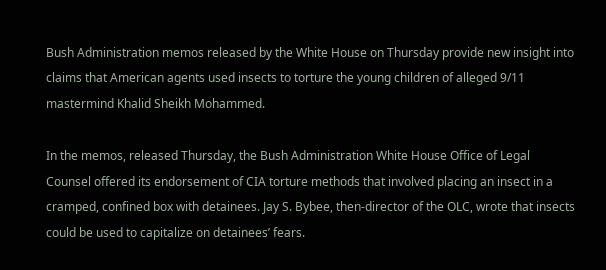Bush Administration memos released by the White House on Thursday provide new insight into claims that American agents used insects to torture the young children of alleged 9/11 mastermind Khalid Sheikh Mohammed.

In the memos, released Thursday, the Bush Administration White House Office of Legal Counsel offered its endorsement of CIA torture methods that involved placing an insect in a cramped, confined box with detainees. Jay S. Bybee, then-director of the OLC, wrote that insects could be used to capitalize on detainees’ fears.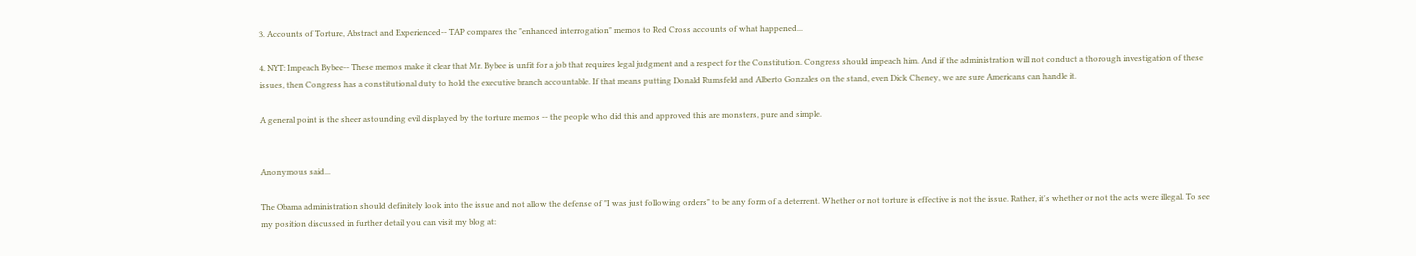3. Accounts of Torture, Abstract and Experienced-- TAP compares the "enhanced interrogation" memos to Red Cross accounts of what happened...

4. NYT: Impeach Bybee-- These memos make it clear that Mr. Bybee is unfit for a job that requires legal judgment and a respect for the Constitution. Congress should impeach him. And if the administration will not conduct a thorough investigation of these issues, then Congress has a constitutional duty to hold the executive branch accountable. If that means putting Donald Rumsfeld and Alberto Gonzales on the stand, even Dick Cheney, we are sure Americans can handle it.

A general point is the sheer astounding evil displayed by the torture memos -- the people who did this and approved this are monsters, pure and simple.


Anonymous said...

The Obama administration should definitely look into the issue and not allow the defense of "I was just following orders" to be any form of a deterrent. Whether or not torture is effective is not the issue. Rather, it's whether or not the acts were illegal. To see my position discussed in further detail you can visit my blog at: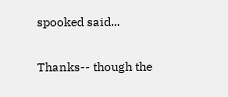spooked said...

Thanks-- though the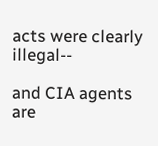acts were clearly illegal--

and CIA agents are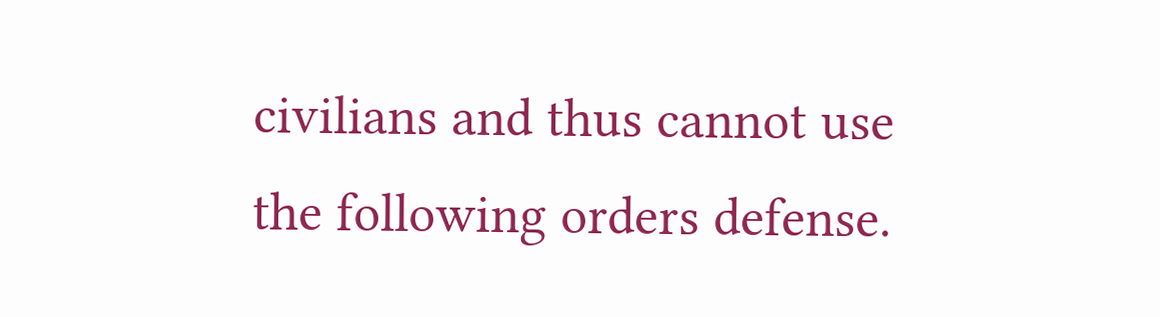civilians and thus cannot use the following orders defense.